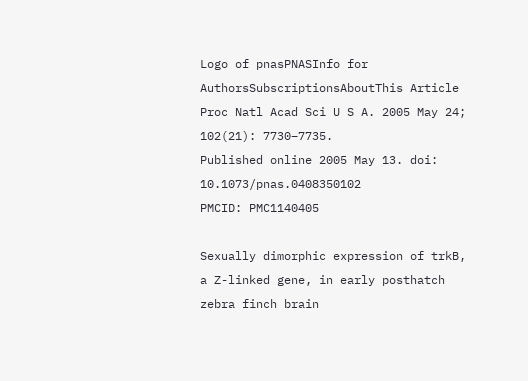Logo of pnasPNASInfo for AuthorsSubscriptionsAboutThis Article
Proc Natl Acad Sci U S A. 2005 May 24; 102(21): 7730–7735.
Published online 2005 May 13. doi:  10.1073/pnas.0408350102
PMCID: PMC1140405

Sexually dimorphic expression of trkB, a Z-linked gene, in early posthatch zebra finch brain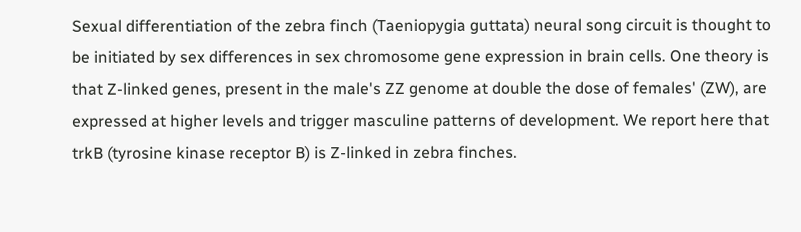Sexual differentiation of the zebra finch (Taeniopygia guttata) neural song circuit is thought to be initiated by sex differences in sex chromosome gene expression in brain cells. One theory is that Z-linked genes, present in the male's ZZ genome at double the dose of females' (ZW), are expressed at higher levels and trigger masculine patterns of development. We report here that trkB (tyrosine kinase receptor B) is Z-linked in zebra finches.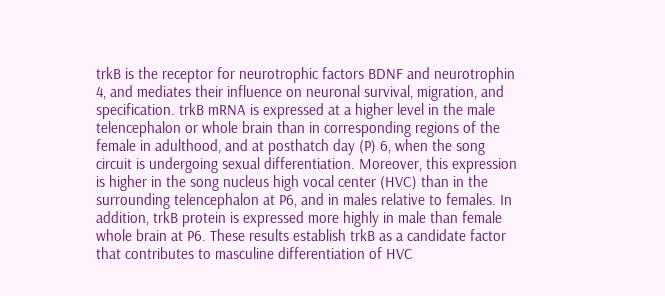trkB is the receptor for neurotrophic factors BDNF and neurotrophin 4, and mediates their influence on neuronal survival, migration, and specification. trkB mRNA is expressed at a higher level in the male telencephalon or whole brain than in corresponding regions of the female in adulthood, and at posthatch day (P) 6, when the song circuit is undergoing sexual differentiation. Moreover, this expression is higher in the song nucleus high vocal center (HVC) than in the surrounding telencephalon at P6, and in males relative to females. In addition, trkB protein is expressed more highly in male than female whole brain at P6. These results establish trkB as a candidate factor that contributes to masculine differentiation of HVC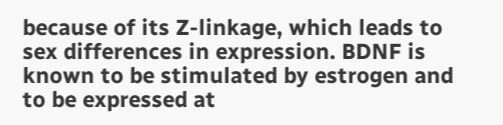because of its Z-linkage, which leads to sex differences in expression. BDNF is known to be stimulated by estrogen and to be expressed at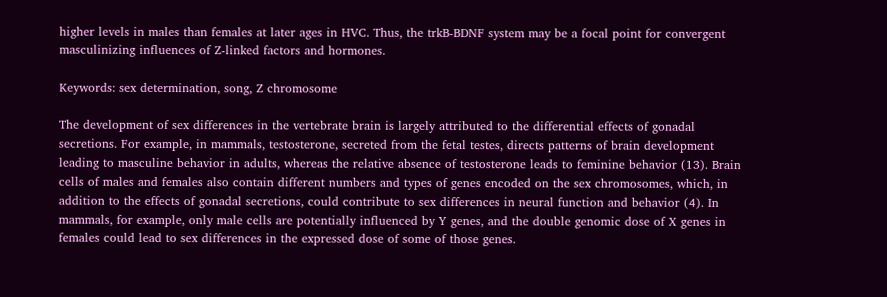higher levels in males than females at later ages in HVC. Thus, the trkB-BDNF system may be a focal point for convergent masculinizing influences of Z-linked factors and hormones.

Keywords: sex determination, song, Z chromosome

The development of sex differences in the vertebrate brain is largely attributed to the differential effects of gonadal secretions. For example, in mammals, testosterone, secreted from the fetal testes, directs patterns of brain development leading to masculine behavior in adults, whereas the relative absence of testosterone leads to feminine behavior (13). Brain cells of males and females also contain different numbers and types of genes encoded on the sex chromosomes, which, in addition to the effects of gonadal secretions, could contribute to sex differences in neural function and behavior (4). In mammals, for example, only male cells are potentially influenced by Y genes, and the double genomic dose of X genes in females could lead to sex differences in the expressed dose of some of those genes.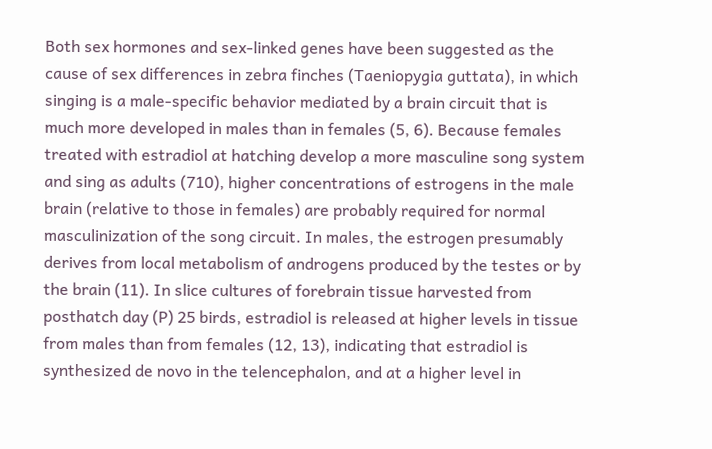Both sex hormones and sex-linked genes have been suggested as the cause of sex differences in zebra finches (Taeniopygia guttata), in which singing is a male-specific behavior mediated by a brain circuit that is much more developed in males than in females (5, 6). Because females treated with estradiol at hatching develop a more masculine song system and sing as adults (710), higher concentrations of estrogens in the male brain (relative to those in females) are probably required for normal masculinization of the song circuit. In males, the estrogen presumably derives from local metabolism of androgens produced by the testes or by the brain (11). In slice cultures of forebrain tissue harvested from posthatch day (P) 25 birds, estradiol is released at higher levels in tissue from males than from females (12, 13), indicating that estradiol is synthesized de novo in the telencephalon, and at a higher level in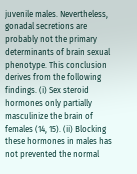juvenile males. Nevertheless, gonadal secretions are probably not the primary determinants of brain sexual phenotype. This conclusion derives from the following findings. (i) Sex steroid hormones only partially masculinize the brain of females (14, 15). (ii) Blocking these hormones in males has not prevented the normal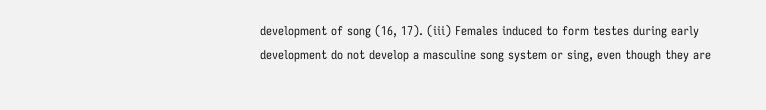development of song (16, 17). (iii) Females induced to form testes during early development do not develop a masculine song system or sing, even though they are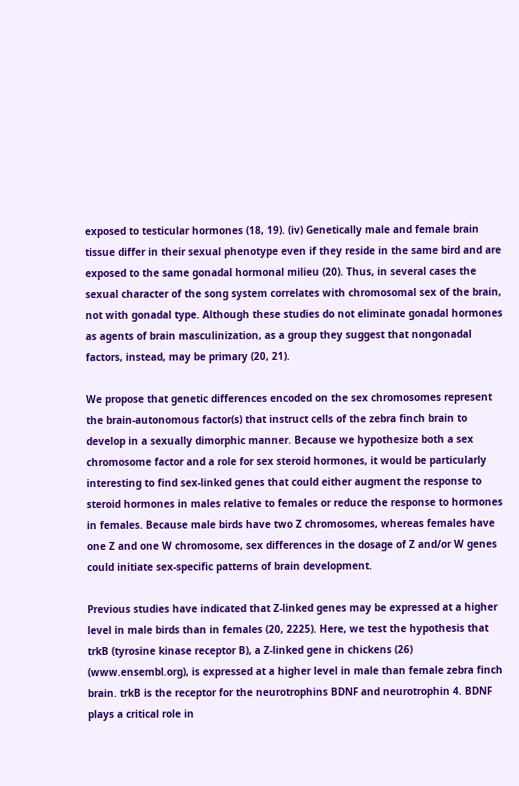exposed to testicular hormones (18, 19). (iv) Genetically male and female brain tissue differ in their sexual phenotype even if they reside in the same bird and are exposed to the same gonadal hormonal milieu (20). Thus, in several cases the sexual character of the song system correlates with chromosomal sex of the brain, not with gonadal type. Although these studies do not eliminate gonadal hormones as agents of brain masculinization, as a group they suggest that nongonadal factors, instead, may be primary (20, 21).

We propose that genetic differences encoded on the sex chromosomes represent the brain-autonomous factor(s) that instruct cells of the zebra finch brain to develop in a sexually dimorphic manner. Because we hypothesize both a sex chromosome factor and a role for sex steroid hormones, it would be particularly interesting to find sex-linked genes that could either augment the response to steroid hormones in males relative to females or reduce the response to hormones in females. Because male birds have two Z chromosomes, whereas females have one Z and one W chromosome, sex differences in the dosage of Z and/or W genes could initiate sex-specific patterns of brain development.

Previous studies have indicated that Z-linked genes may be expressed at a higher level in male birds than in females (20, 2225). Here, we test the hypothesis that trkB (tyrosine kinase receptor B), a Z-linked gene in chickens (26) (www.ensembl.org), is expressed at a higher level in male than female zebra finch brain. trkB is the receptor for the neurotrophins BDNF and neurotrophin 4. BDNF plays a critical role in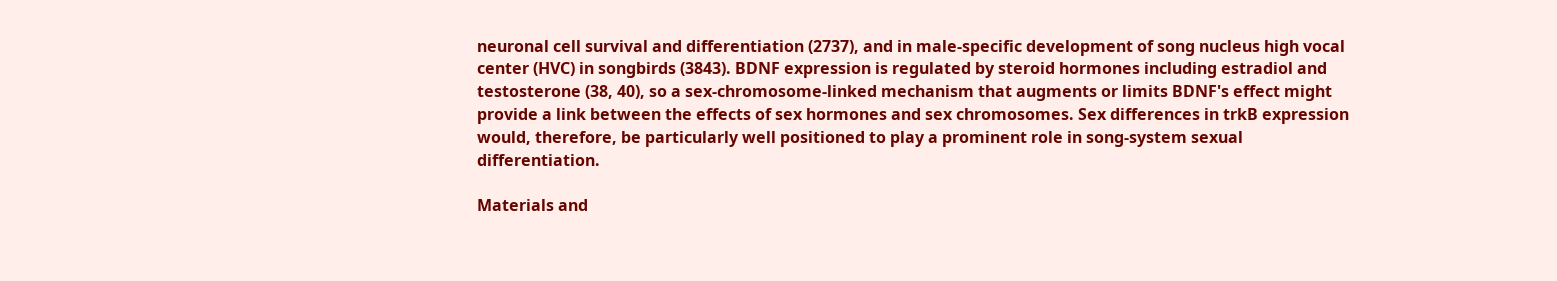neuronal cell survival and differentiation (2737), and in male-specific development of song nucleus high vocal center (HVC) in songbirds (3843). BDNF expression is regulated by steroid hormones including estradiol and testosterone (38, 40), so a sex-chromosome-linked mechanism that augments or limits BDNF's effect might provide a link between the effects of sex hormones and sex chromosomes. Sex differences in trkB expression would, therefore, be particularly well positioned to play a prominent role in song-system sexual differentiation.

Materials and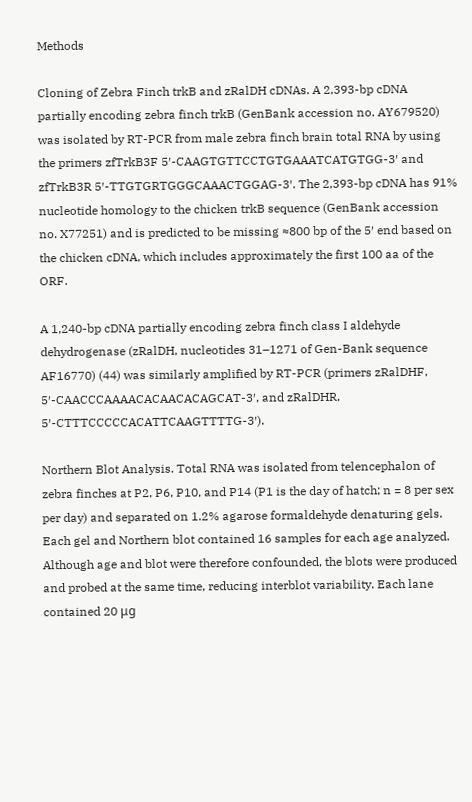Methods

Cloning of Zebra Finch trkB and zRalDH cDNAs. A 2,393-bp cDNA partially encoding zebra finch trkB (GenBank accession no. AY679520) was isolated by RT-PCR from male zebra finch brain total RNA by using the primers zfTrkB3F 5′-CAAGTGTTCCTGTGAAATCATGTGG-3′ and zfTrkB3R 5′-TTGTGRTGGGCAAACTGGAG-3′. The 2,393-bp cDNA has 91% nucleotide homology to the chicken trkB sequence (GenBank accession no. X77251) and is predicted to be missing ≈800 bp of the 5′ end based on the chicken cDNA, which includes approximately the first 100 aa of the ORF.

A 1,240-bp cDNA partially encoding zebra finch class I aldehyde dehydrogenase (zRalDH, nucleotides 31–1271 of Gen-Bank sequence AF16770) (44) was similarly amplified by RT-PCR (primers zRalDHF, 5′-CAACCCAAAACACAACACAGCAT-3′, and zRalDHR, 5′-CTTTCCCCCACATTCAAGTTTTG-3′).

Northern Blot Analysis. Total RNA was isolated from telencephalon of zebra finches at P2, P6, P10, and P14 (P1 is the day of hatch; n = 8 per sex per day) and separated on 1.2% agarose formaldehyde denaturing gels. Each gel and Northern blot contained 16 samples for each age analyzed. Although age and blot were therefore confounded, the blots were produced and probed at the same time, reducing interblot variability. Each lane contained 20 μg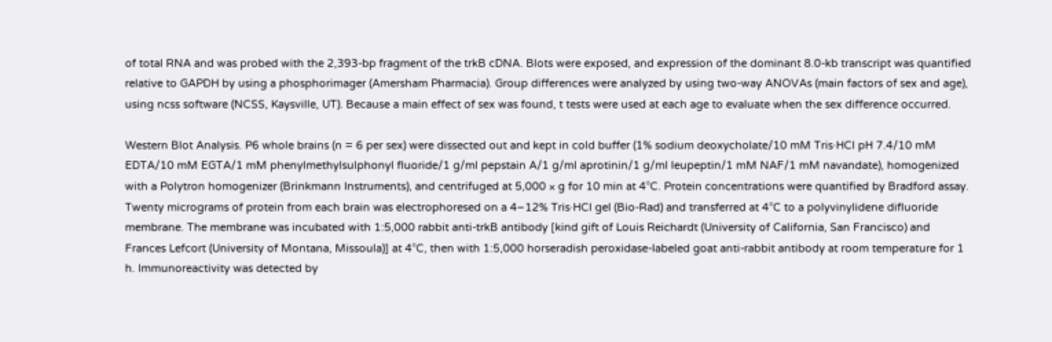of total RNA and was probed with the 2,393-bp fragment of the trkB cDNA. Blots were exposed, and expression of the dominant 8.0-kb transcript was quantified relative to GAPDH by using a phosphorimager (Amersham Pharmacia). Group differences were analyzed by using two-way ANOVAs (main factors of sex and age), using ncss software (NCSS, Kaysville, UT). Because a main effect of sex was found, t tests were used at each age to evaluate when the sex difference occurred.

Western Blot Analysis. P6 whole brains (n = 6 per sex) were dissected out and kept in cold buffer (1% sodium deoxycholate/10 mM Tris·HCl pH 7.4/10 mM EDTA/10 mM EGTA/1 mM phenylmethylsulphonyl fluoride/1 g/ml pepstain A/1 g/ml aprotinin/1 g/ml leupeptin/1 mM NAF/1 mM navandate), homogenized with a Polytron homogenizer (Brinkmann Instruments), and centrifuged at 5,000 × g for 10 min at 4°C. Protein concentrations were quantified by Bradford assay. Twenty micrograms of protein from each brain was electrophoresed on a 4–12% Tris·HCl gel (Bio-Rad) and transferred at 4°C to a polyvinylidene difluoride membrane. The membrane was incubated with 1:5,000 rabbit anti-trkB antibody [kind gift of Louis Reichardt (University of California, San Francisco) and Frances Lefcort (University of Montana, Missoula)] at 4°C, then with 1:5,000 horseradish peroxidase-labeled goat anti-rabbit antibody at room temperature for 1 h. Immunoreactivity was detected by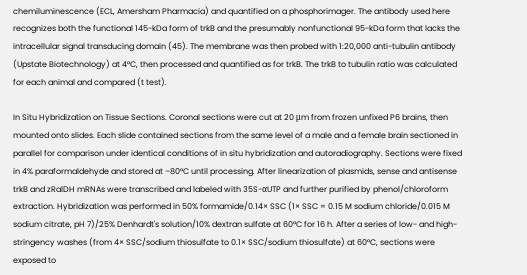chemiluminescence (ECL, Amersham Pharmacia) and quantified on a phosphorimager. The antibody used here recognizes both the functional 145-kDa form of trkB and the presumably nonfunctional 95-kDa form that lacks the intracellular signal transducing domain (45). The membrane was then probed with 1:20,000 anti-tubulin antibody (Upstate Biotechnology) at 4°C, then processed and quantified as for trkB. The trkB to tubulin ratio was calculated for each animal and compared (t test).

In Situ Hybridization on Tissue Sections. Coronal sections were cut at 20 μm from frozen unfixed P6 brains, then mounted onto slides. Each slide contained sections from the same level of a male and a female brain sectioned in parallel for comparison under identical conditions of in situ hybridization and autoradiography. Sections were fixed in 4% paraformaldehyde and stored at –80°C until processing. After linearization of plasmids, sense and antisense trkB and zRalDH mRNAs were transcribed and labeled with 35S-αUTP and further purified by phenol/chloroform extraction. Hybridization was performed in 50% formamide/0.14× SSC (1× SSC = 0.15 M sodium chloride/0.015 M sodium citrate, pH 7)/25% Denhardt's solution/10% dextran sulfate at 60°C for 16 h. After a series of low- and high-stringency washes (from 4× SSC/sodium thiosulfate to 0.1× SSC/sodium thiosulfate) at 60°C, sections were exposed to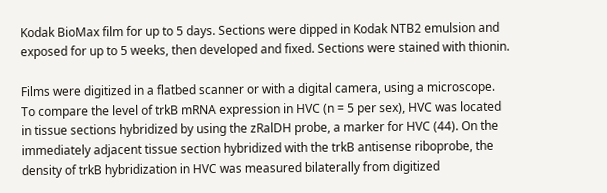Kodak BioMax film for up to 5 days. Sections were dipped in Kodak NTB2 emulsion and exposed for up to 5 weeks, then developed and fixed. Sections were stained with thionin.

Films were digitized in a flatbed scanner or with a digital camera, using a microscope. To compare the level of trkB mRNA expression in HVC (n = 5 per sex), HVC was located in tissue sections hybridized by using the zRalDH probe, a marker for HVC (44). On the immediately adjacent tissue section hybridized with the trkB antisense riboprobe, the density of trkB hybridization in HVC was measured bilaterally from digitized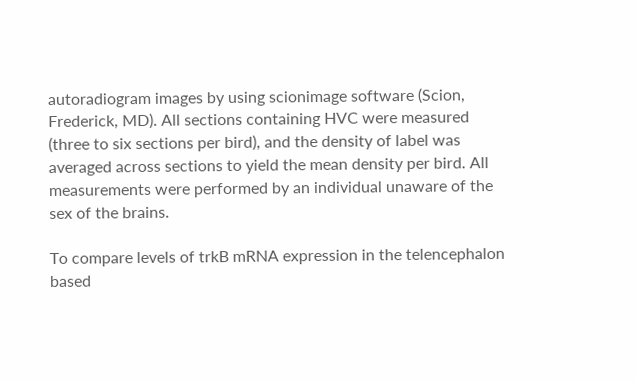autoradiogram images by using scionimage software (Scion, Frederick, MD). All sections containing HVC were measured (three to six sections per bird), and the density of label was averaged across sections to yield the mean density per bird. All measurements were performed by an individual unaware of the sex of the brains.

To compare levels of trkB mRNA expression in the telencephalon based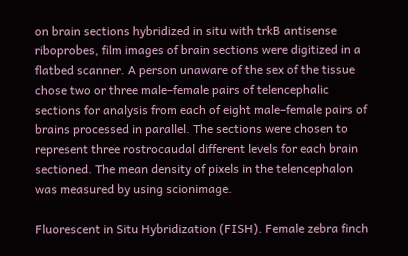on brain sections hybridized in situ with trkB antisense riboprobes, film images of brain sections were digitized in a flatbed scanner. A person unaware of the sex of the tissue chose two or three male–female pairs of telencephalic sections for analysis from each of eight male–female pairs of brains processed in parallel. The sections were chosen to represent three rostrocaudal different levels for each brain sectioned. The mean density of pixels in the telencephalon was measured by using scionimage.

Fluorescent in Situ Hybridization (FISH). Female zebra finch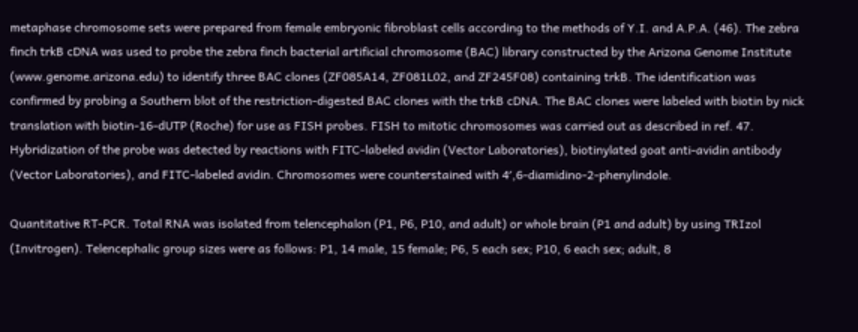metaphase chromosome sets were prepared from female embryonic fibroblast cells according to the methods of Y.I. and A.P.A. (46). The zebra finch trkB cDNA was used to probe the zebra finch bacterial artificial chromosome (BAC) library constructed by the Arizona Genome Institute (www.genome.arizona.edu) to identify three BAC clones (ZF085A14, ZF081L02, and ZF245F08) containing trkB. The identification was confirmed by probing a Southern blot of the restriction-digested BAC clones with the trkB cDNA. The BAC clones were labeled with biotin by nick translation with biotin-16-dUTP (Roche) for use as FISH probes. FISH to mitotic chromosomes was carried out as described in ref. 47. Hybridization of the probe was detected by reactions with FITC-labeled avidin (Vector Laboratories), biotinylated goat anti-avidin antibody (Vector Laboratories), and FITC-labeled avidin. Chromosomes were counterstained with 4′,6-diamidino-2-phenylindole.

Quantitative RT-PCR. Total RNA was isolated from telencephalon (P1, P6, P10, and adult) or whole brain (P1 and adult) by using TRIzol (Invitrogen). Telencephalic group sizes were as follows: P1, 14 male, 15 female; P6, 5 each sex; P10, 6 each sex; adult, 8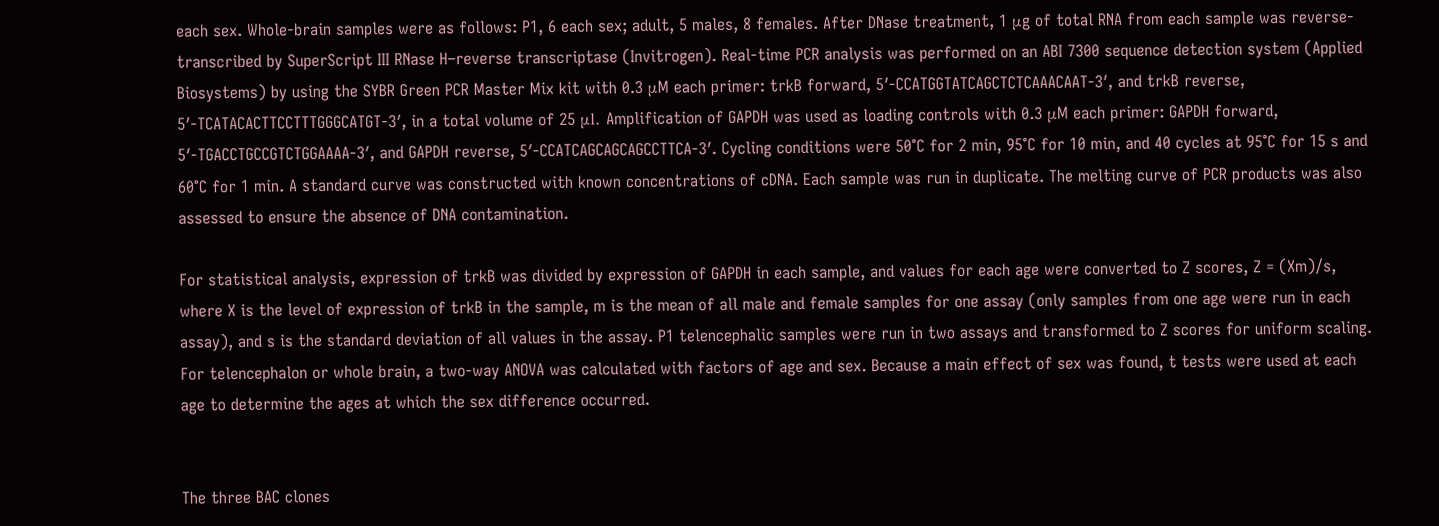each sex. Whole-brain samples were as follows: P1, 6 each sex; adult, 5 males, 8 females. After DNase treatment, 1 μg of total RNA from each sample was reverse-transcribed by SuperScript III RNase H–reverse transcriptase (Invitrogen). Real-time PCR analysis was performed on an ABI 7300 sequence detection system (Applied Biosystems) by using the SYBR Green PCR Master Mix kit with 0.3 μM each primer: trkB forward, 5′-CCATGGTATCAGCTCTCAAACAAT-3′, and trkB reverse, 5′-TCATACACTTCCTTTGGGCATGT-3′, in a total volume of 25 μl. Amplification of GAPDH was used as loading controls with 0.3 μM each primer: GAPDH forward, 5′-TGACCTGCCGTCTGGAAAA-3′, and GAPDH reverse, 5′-CCATCAGCAGCAGCCTTCA-3′. Cycling conditions were 50°C for 2 min, 95°C for 10 min, and 40 cycles at 95°C for 15 s and 60°C for 1 min. A standard curve was constructed with known concentrations of cDNA. Each sample was run in duplicate. The melting curve of PCR products was also assessed to ensure the absence of DNA contamination.

For statistical analysis, expression of trkB was divided by expression of GAPDH in each sample, and values for each age were converted to Z scores, Z = (Xm)/s, where X is the level of expression of trkB in the sample, m is the mean of all male and female samples for one assay (only samples from one age were run in each assay), and s is the standard deviation of all values in the assay. P1 telencephalic samples were run in two assays and transformed to Z scores for uniform scaling. For telencephalon or whole brain, a two-way ANOVA was calculated with factors of age and sex. Because a main effect of sex was found, t tests were used at each age to determine the ages at which the sex difference occurred.


The three BAC clones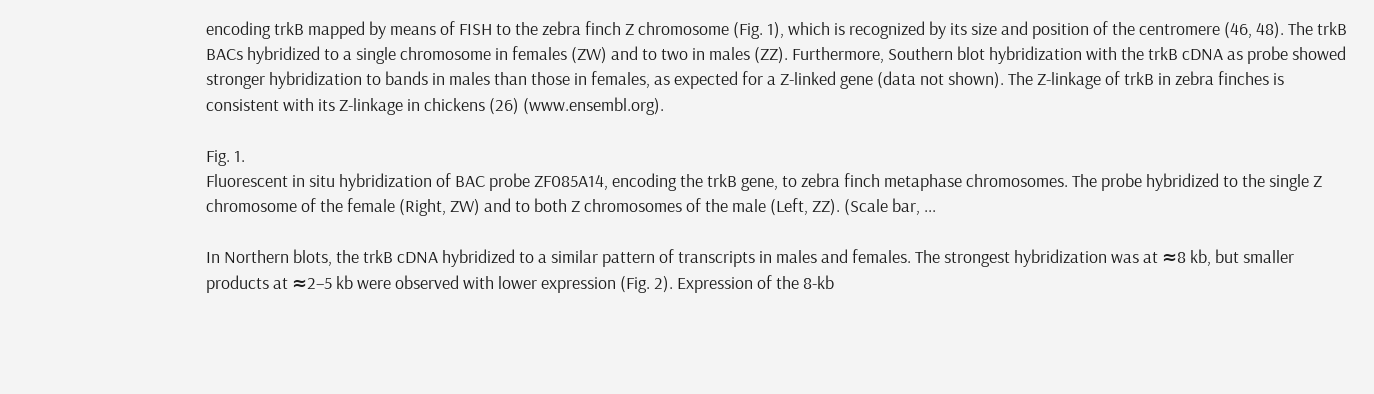encoding trkB mapped by means of FISH to the zebra finch Z chromosome (Fig. 1), which is recognized by its size and position of the centromere (46, 48). The trkB BACs hybridized to a single chromosome in females (ZW) and to two in males (ZZ). Furthermore, Southern blot hybridization with the trkB cDNA as probe showed stronger hybridization to bands in males than those in females, as expected for a Z-linked gene (data not shown). The Z-linkage of trkB in zebra finches is consistent with its Z-linkage in chickens (26) (www.ensembl.org).

Fig. 1.
Fluorescent in situ hybridization of BAC probe ZF085A14, encoding the trkB gene, to zebra finch metaphase chromosomes. The probe hybridized to the single Z chromosome of the female (Right, ZW) and to both Z chromosomes of the male (Left, ZZ). (Scale bar, ...

In Northern blots, the trkB cDNA hybridized to a similar pattern of transcripts in males and females. The strongest hybridization was at ≈8 kb, but smaller products at ≈2–5 kb were observed with lower expression (Fig. 2). Expression of the 8-kb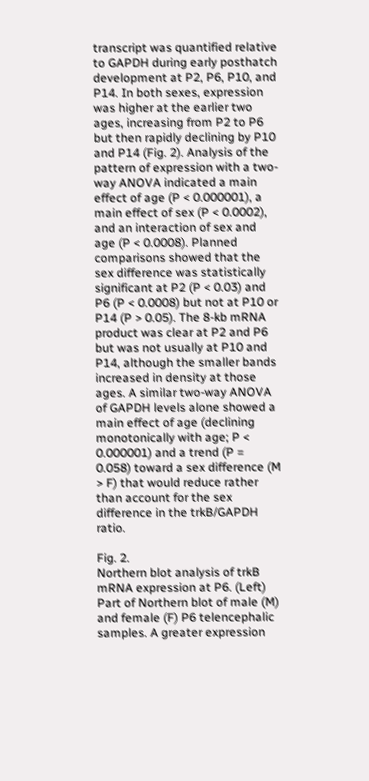transcript was quantified relative to GAPDH during early posthatch development at P2, P6, P10, and P14. In both sexes, expression was higher at the earlier two ages, increasing from P2 to P6 but then rapidly declining by P10 and P14 (Fig. 2). Analysis of the pattern of expression with a two-way ANOVA indicated a main effect of age (P < 0.000001), a main effect of sex (P < 0.0002), and an interaction of sex and age (P < 0.0008). Planned comparisons showed that the sex difference was statistically significant at P2 (P < 0.03) and P6 (P < 0.0008) but not at P10 or P14 (P > 0.05). The 8-kb mRNA product was clear at P2 and P6 but was not usually at P10 and P14, although the smaller bands increased in density at those ages. A similar two-way ANOVA of GAPDH levels alone showed a main effect of age (declining monotonically with age; P < 0.000001) and a trend (P = 0.058) toward a sex difference (M > F) that would reduce rather than account for the sex difference in the trkB/GAPDH ratio.

Fig. 2.
Northern blot analysis of trkB mRNA expression at P6. (Left) Part of Northern blot of male (M) and female (F) P6 telencephalic samples. A greater expression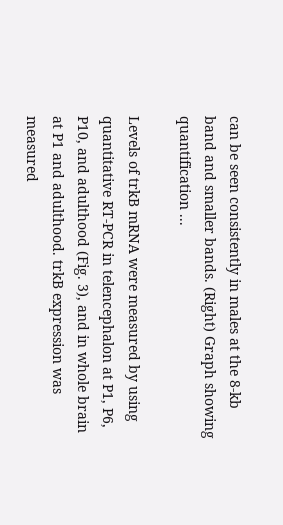can be seen consistently in males at the 8-kb band and smaller bands. (Right) Graph showing quantification ...

Levels of trkB mRNA were measured by using quantitative RT-PCR in telencephalon at P1, P6, P10, and adulthood (Fig. 3), and in whole brain at P1 and adulthood. trkB expression was measured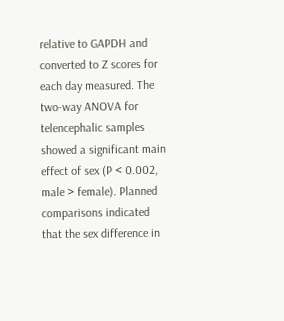relative to GAPDH and converted to Z scores for each day measured. The two-way ANOVA for telencephalic samples showed a significant main effect of sex (P < 0.002, male > female). Planned comparisons indicated that the sex difference in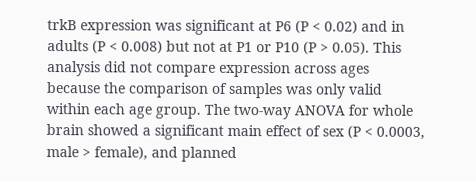trkB expression was significant at P6 (P < 0.02) and in adults (P < 0.008) but not at P1 or P10 (P > 0.05). This analysis did not compare expression across ages because the comparison of samples was only valid within each age group. The two-way ANOVA for whole brain showed a significant main effect of sex (P < 0.0003, male > female), and planned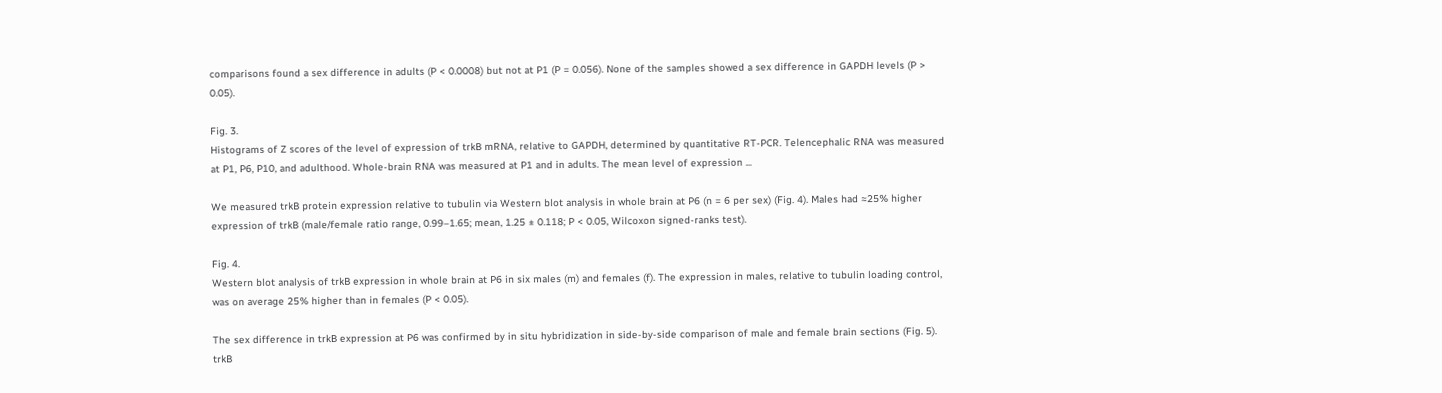comparisons found a sex difference in adults (P < 0.0008) but not at P1 (P = 0.056). None of the samples showed a sex difference in GAPDH levels (P > 0.05).

Fig. 3.
Histograms of Z scores of the level of expression of trkB mRNA, relative to GAPDH, determined by quantitative RT-PCR. Telencephalic RNA was measured at P1, P6, P10, and adulthood. Whole-brain RNA was measured at P1 and in adults. The mean level of expression ...

We measured trkB protein expression relative to tubulin via Western blot analysis in whole brain at P6 (n = 6 per sex) (Fig. 4). Males had ≈25% higher expression of trkB (male/female ratio range, 0.99–1.65; mean, 1.25 ± 0.118; P < 0.05, Wilcoxon signed-ranks test).

Fig. 4.
Western blot analysis of trkB expression in whole brain at P6 in six males (m) and females (f). The expression in males, relative to tubulin loading control, was on average 25% higher than in females (P < 0.05).

The sex difference in trkB expression at P6 was confirmed by in situ hybridization in side-by-side comparison of male and female brain sections (Fig. 5). trkB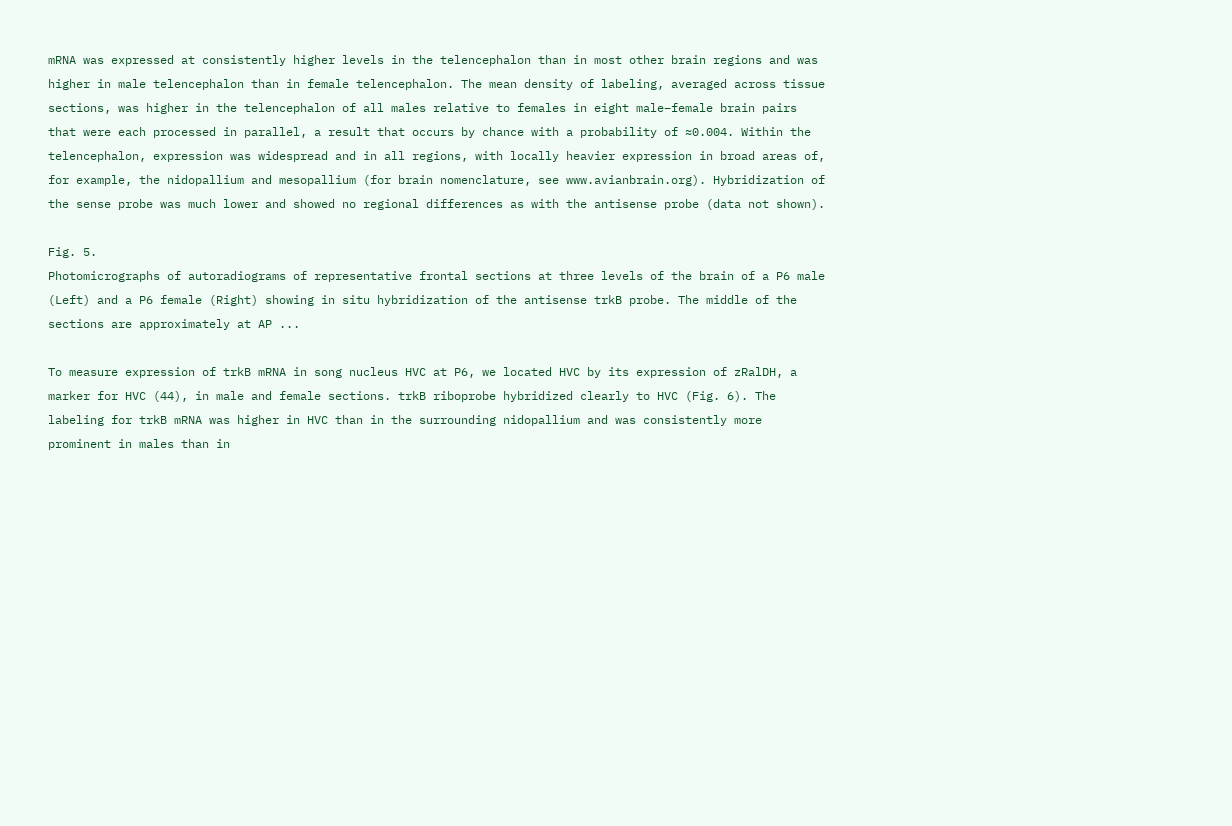mRNA was expressed at consistently higher levels in the telencephalon than in most other brain regions and was higher in male telencephalon than in female telencephalon. The mean density of labeling, averaged across tissue sections, was higher in the telencephalon of all males relative to females in eight male–female brain pairs that were each processed in parallel, a result that occurs by chance with a probability of ≈0.004. Within the telencephalon, expression was widespread and in all regions, with locally heavier expression in broad areas of, for example, the nidopallium and mesopallium (for brain nomenclature, see www.avianbrain.org). Hybridization of the sense probe was much lower and showed no regional differences as with the antisense probe (data not shown).

Fig. 5.
Photomicrographs of autoradiograms of representative frontal sections at three levels of the brain of a P6 male (Left) and a P6 female (Right) showing in situ hybridization of the antisense trkB probe. The middle of the sections are approximately at AP ...

To measure expression of trkB mRNA in song nucleus HVC at P6, we located HVC by its expression of zRalDH, a marker for HVC (44), in male and female sections. trkB riboprobe hybridized clearly to HVC (Fig. 6). The labeling for trkB mRNA was higher in HVC than in the surrounding nidopallium and was consistently more prominent in males than in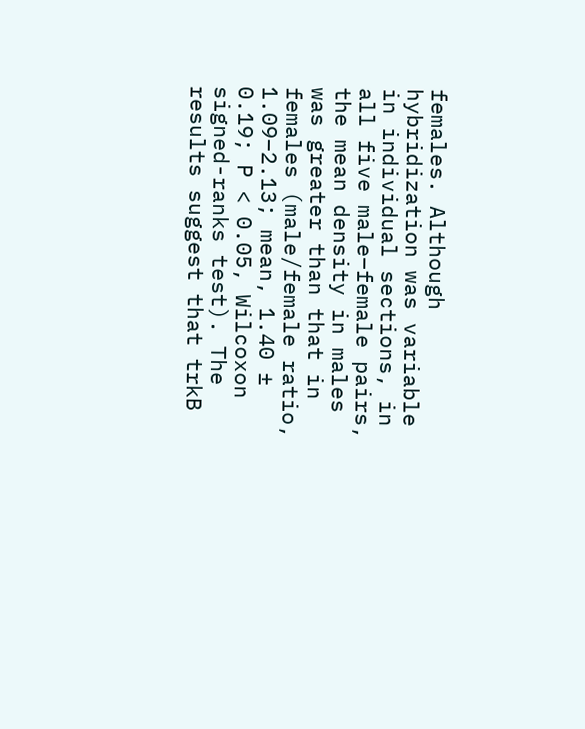females. Although hybridization was variable in individual sections, in all five male–female pairs, the mean density in males was greater than that in females (male/female ratio, 1.09–2.13; mean, 1.40 ± 0.19; P < 0.05, Wilcoxon signed-ranks test). The results suggest that trkB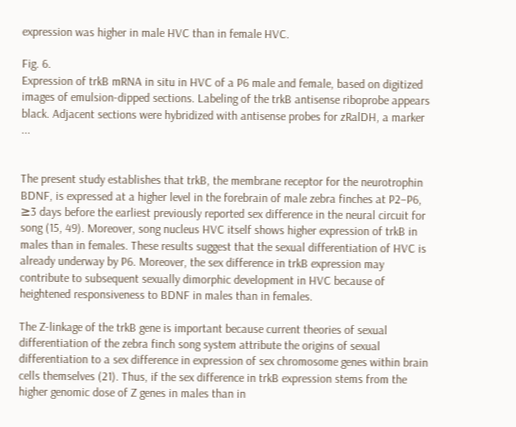expression was higher in male HVC than in female HVC.

Fig. 6.
Expression of trkB mRNA in situ in HVC of a P6 male and female, based on digitized images of emulsion-dipped sections. Labeling of the trkB antisense riboprobe appears black. Adjacent sections were hybridized with antisense probes for zRalDH, a marker ...


The present study establishes that trkB, the membrane receptor for the neurotrophin BDNF, is expressed at a higher level in the forebrain of male zebra finches at P2–P6, ≥3 days before the earliest previously reported sex difference in the neural circuit for song (15, 49). Moreover, song nucleus HVC itself shows higher expression of trkB in males than in females. These results suggest that the sexual differentiation of HVC is already underway by P6. Moreover, the sex difference in trkB expression may contribute to subsequent sexually dimorphic development in HVC because of heightened responsiveness to BDNF in males than in females.

The Z-linkage of the trkB gene is important because current theories of sexual differentiation of the zebra finch song system attribute the origins of sexual differentiation to a sex difference in expression of sex chromosome genes within brain cells themselves (21). Thus, if the sex difference in trkB expression stems from the higher genomic dose of Z genes in males than in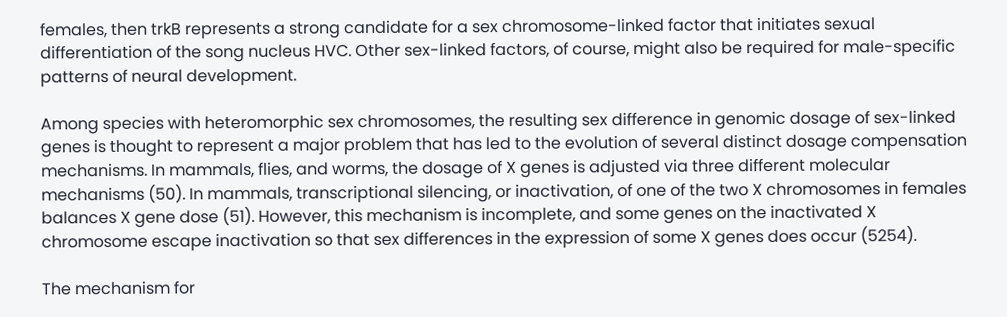females, then trkB represents a strong candidate for a sex chromosome-linked factor that initiates sexual differentiation of the song nucleus HVC. Other sex-linked factors, of course, might also be required for male-specific patterns of neural development.

Among species with heteromorphic sex chromosomes, the resulting sex difference in genomic dosage of sex-linked genes is thought to represent a major problem that has led to the evolution of several distinct dosage compensation mechanisms. In mammals, flies, and worms, the dosage of X genes is adjusted via three different molecular mechanisms (50). In mammals, transcriptional silencing, or inactivation, of one of the two X chromosomes in females balances X gene dose (51). However, this mechanism is incomplete, and some genes on the inactivated X chromosome escape inactivation so that sex differences in the expression of some X genes does occur (5254).

The mechanism for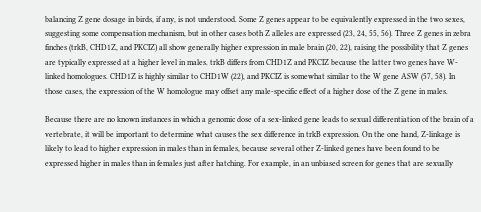balancing Z gene dosage in birds, if any, is not understood. Some Z genes appear to be equivalently expressed in the two sexes, suggesting some compensation mechanism, but in other cases both Z alleles are expressed (23, 24, 55, 56). Three Z genes in zebra finches (trkB, CHD1Z, and PKCIZ) all show generally higher expression in male brain (20, 22), raising the possibility that Z genes are typically expressed at a higher level in males. trkB differs from CHD1Z and PKCIZ because the latter two genes have W-linked homologues. CHD1Z is highly similar to CHD1W (22), and PKCIZ is somewhat similar to the W gene ASW (57, 58). In those cases, the expression of the W homologue may offset any male-specific effect of a higher dose of the Z gene in males.

Because there are no known instances in which a genomic dose of a sex-linked gene leads to sexual differentiation of the brain of a vertebrate, it will be important to determine what causes the sex difference in trkB expression. On the one hand, Z-linkage is likely to lead to higher expression in males than in females, because several other Z-linked genes have been found to be expressed higher in males than in females just after hatching. For example, in an unbiased screen for genes that are sexually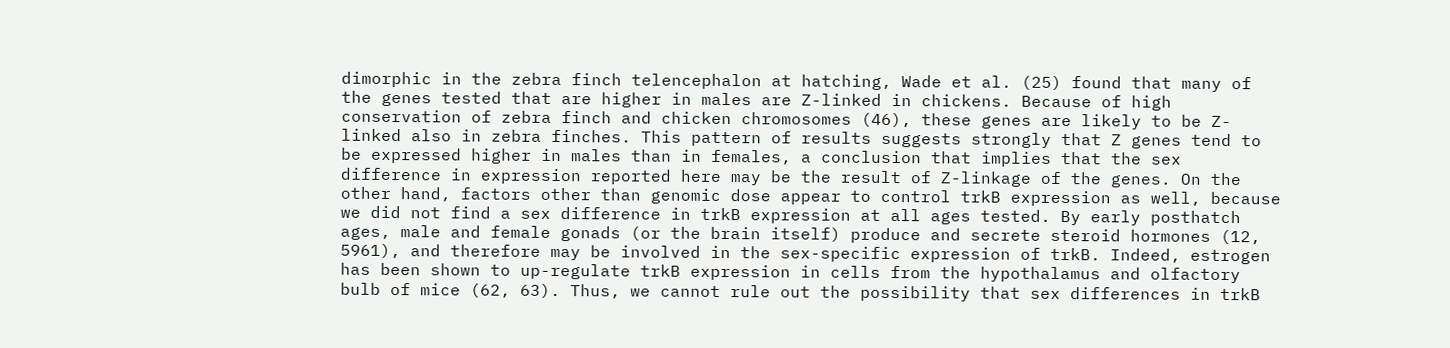dimorphic in the zebra finch telencephalon at hatching, Wade et al. (25) found that many of the genes tested that are higher in males are Z-linked in chickens. Because of high conservation of zebra finch and chicken chromosomes (46), these genes are likely to be Z-linked also in zebra finches. This pattern of results suggests strongly that Z genes tend to be expressed higher in males than in females, a conclusion that implies that the sex difference in expression reported here may be the result of Z-linkage of the genes. On the other hand, factors other than genomic dose appear to control trkB expression as well, because we did not find a sex difference in trkB expression at all ages tested. By early posthatch ages, male and female gonads (or the brain itself) produce and secrete steroid hormones (12, 5961), and therefore may be involved in the sex-specific expression of trkB. Indeed, estrogen has been shown to up-regulate trkB expression in cells from the hypothalamus and olfactory bulb of mice (62, 63). Thus, we cannot rule out the possibility that sex differences in trkB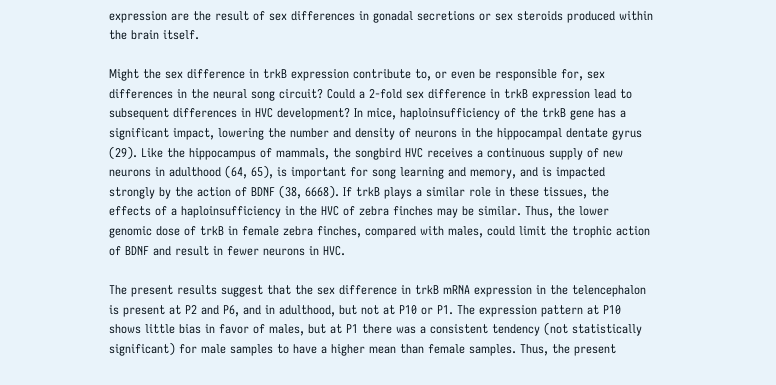expression are the result of sex differences in gonadal secretions or sex steroids produced within the brain itself.

Might the sex difference in trkB expression contribute to, or even be responsible for, sex differences in the neural song circuit? Could a 2-fold sex difference in trkB expression lead to subsequent differences in HVC development? In mice, haploinsufficiency of the trkB gene has a significant impact, lowering the number and density of neurons in the hippocampal dentate gyrus (29). Like the hippocampus of mammals, the songbird HVC receives a continuous supply of new neurons in adulthood (64, 65), is important for song learning and memory, and is impacted strongly by the action of BDNF (38, 6668). If trkB plays a similar role in these tissues, the effects of a haploinsufficiency in the HVC of zebra finches may be similar. Thus, the lower genomic dose of trkB in female zebra finches, compared with males, could limit the trophic action of BDNF and result in fewer neurons in HVC.

The present results suggest that the sex difference in trkB mRNA expression in the telencephalon is present at P2 and P6, and in adulthood, but not at P10 or P1. The expression pattern at P10 shows little bias in favor of males, but at P1 there was a consistent tendency (not statistically significant) for male samples to have a higher mean than female samples. Thus, the present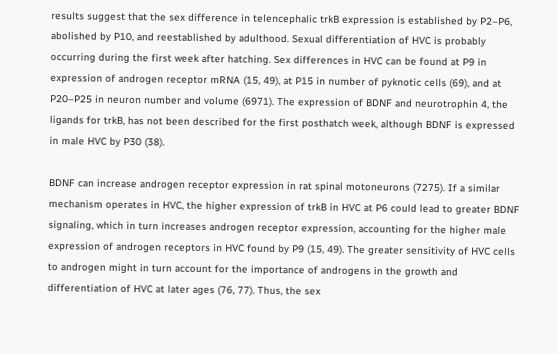results suggest that the sex difference in telencephalic trkB expression is established by P2–P6, abolished by P10, and reestablished by adulthood. Sexual differentiation of HVC is probably occurring during the first week after hatching. Sex differences in HVC can be found at P9 in expression of androgen receptor mRNA (15, 49), at P15 in number of pyknotic cells (69), and at P20–P25 in neuron number and volume (6971). The expression of BDNF and neurotrophin 4, the ligands for trkB, has not been described for the first posthatch week, although BDNF is expressed in male HVC by P30 (38).

BDNF can increase androgen receptor expression in rat spinal motoneurons (7275). If a similar mechanism operates in HVC, the higher expression of trkB in HVC at P6 could lead to greater BDNF signaling, which in turn increases androgen receptor expression, accounting for the higher male expression of androgen receptors in HVC found by P9 (15, 49). The greater sensitivity of HVC cells to androgen might in turn account for the importance of androgens in the growth and differentiation of HVC at later ages (76, 77). Thus, the sex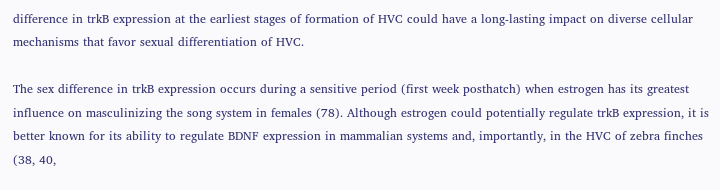difference in trkB expression at the earliest stages of formation of HVC could have a long-lasting impact on diverse cellular mechanisms that favor sexual differentiation of HVC.

The sex difference in trkB expression occurs during a sensitive period (first week posthatch) when estrogen has its greatest influence on masculinizing the song system in females (78). Although estrogen could potentially regulate trkB expression, it is better known for its ability to regulate BDNF expression in mammalian systems and, importantly, in the HVC of zebra finches (38, 40,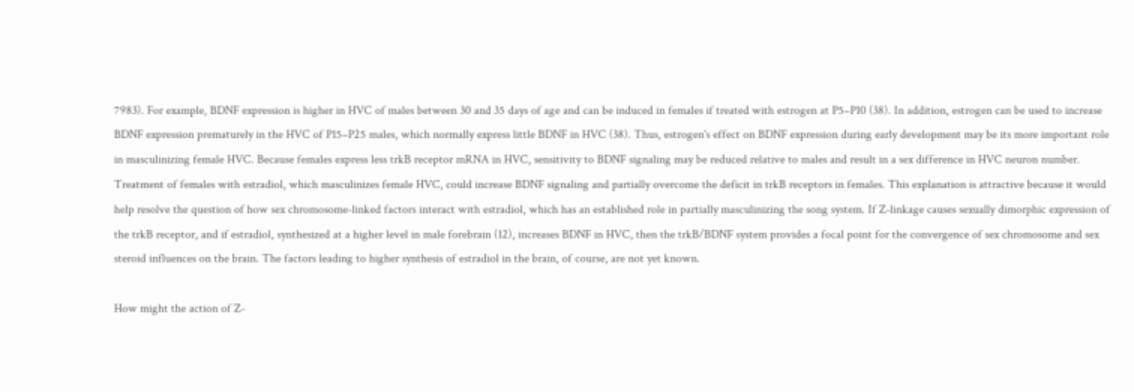7983). For example, BDNF expression is higher in HVC of males between 30 and 35 days of age and can be induced in females if treated with estrogen at P5–P10 (38). In addition, estrogen can be used to increase BDNF expression prematurely in the HVC of P15–P25 males, which normally express little BDNF in HVC (38). Thus, estrogen's effect on BDNF expression during early development may be its more important role in masculinizing female HVC. Because females express less trkB receptor mRNA in HVC, sensitivity to BDNF signaling may be reduced relative to males and result in a sex difference in HVC neuron number. Treatment of females with estradiol, which masculinizes female HVC, could increase BDNF signaling and partially overcome the deficit in trkB receptors in females. This explanation is attractive because it would help resolve the question of how sex chromosome-linked factors interact with estradiol, which has an established role in partially masculinizing the song system. If Z-linkage causes sexually dimorphic expression of the trkB receptor, and if estradiol, synthesized at a higher level in male forebrain (12), increases BDNF in HVC, then the trkB/BDNF system provides a focal point for the convergence of sex chromosome and sex steroid influences on the brain. The factors leading to higher synthesis of estradiol in the brain, of course, are not yet known.

How might the action of Z-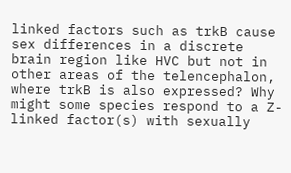linked factors such as trkB cause sex differences in a discrete brain region like HVC but not in other areas of the telencephalon, where trkB is also expressed? Why might some species respond to a Z-linked factor(s) with sexually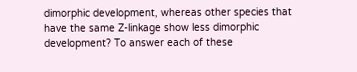dimorphic development, whereas other species that have the same Z-linkage show less dimorphic development? To answer each of these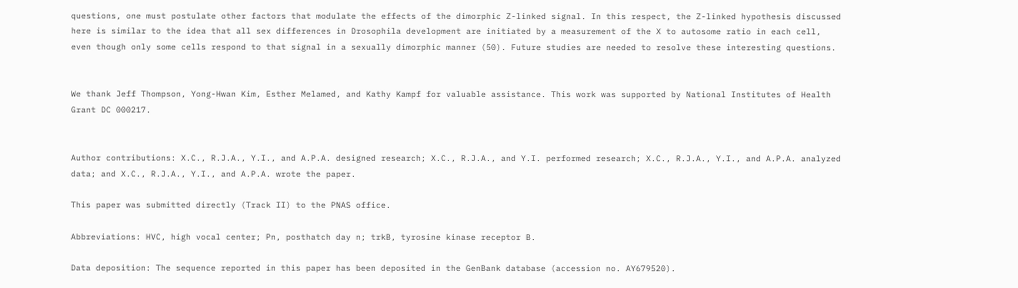questions, one must postulate other factors that modulate the effects of the dimorphic Z-linked signal. In this respect, the Z-linked hypothesis discussed here is similar to the idea that all sex differences in Drosophila development are initiated by a measurement of the X to autosome ratio in each cell, even though only some cells respond to that signal in a sexually dimorphic manner (50). Future studies are needed to resolve these interesting questions.


We thank Jeff Thompson, Yong-Hwan Kim, Esther Melamed, and Kathy Kampf for valuable assistance. This work was supported by National Institutes of Health Grant DC 000217.


Author contributions: X.C., R.J.A., Y.I., and A.P.A. designed research; X.C., R.J.A., and Y.I. performed research; X.C., R.J.A., Y.I., and A.P.A. analyzed data; and X.C., R.J.A., Y.I., and A.P.A. wrote the paper.

This paper was submitted directly (Track II) to the PNAS office.

Abbreviations: HVC, high vocal center; Pn, posthatch day n; trkB, tyrosine kinase receptor B.

Data deposition: The sequence reported in this paper has been deposited in the GenBank database (accession no. AY679520).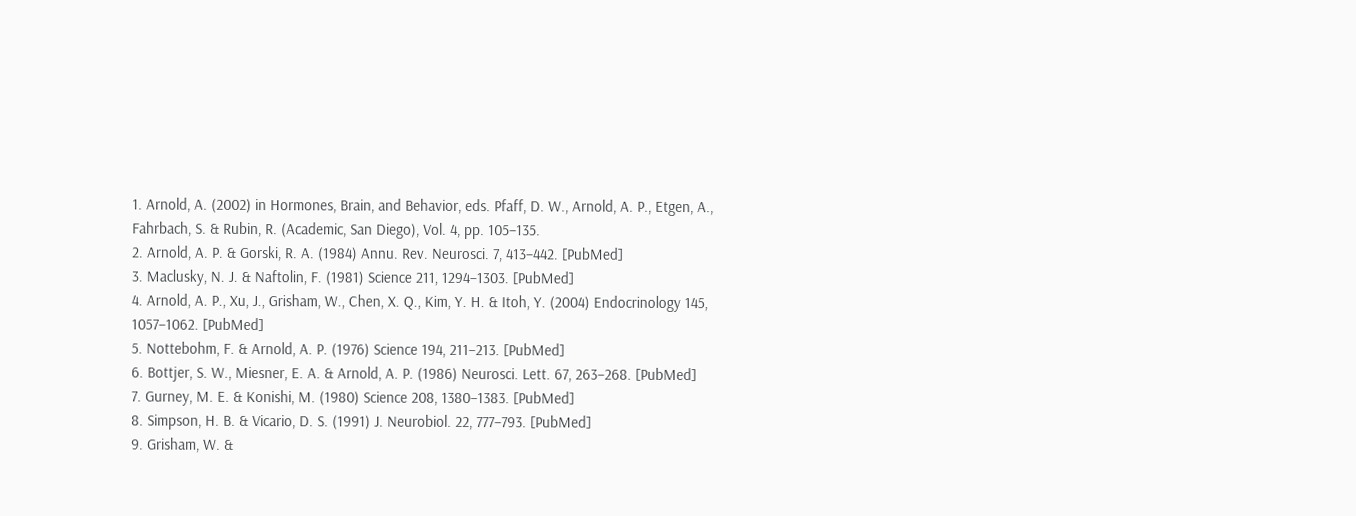1. Arnold, A. (2002) in Hormones, Brain, and Behavior, eds. Pfaff, D. W., Arnold, A. P., Etgen, A., Fahrbach, S. & Rubin, R. (Academic, San Diego), Vol. 4, pp. 105–135.
2. Arnold, A. P. & Gorski, R. A. (1984) Annu. Rev. Neurosci. 7, 413–442. [PubMed]
3. Maclusky, N. J. & Naftolin, F. (1981) Science 211, 1294–1303. [PubMed]
4. Arnold, A. P., Xu, J., Grisham, W., Chen, X. Q., Kim, Y. H. & Itoh, Y. (2004) Endocrinology 145, 1057–1062. [PubMed]
5. Nottebohm, F. & Arnold, A. P. (1976) Science 194, 211–213. [PubMed]
6. Bottjer, S. W., Miesner, E. A. & Arnold, A. P. (1986) Neurosci. Lett. 67, 263–268. [PubMed]
7. Gurney, M. E. & Konishi, M. (1980) Science 208, 1380–1383. [PubMed]
8. Simpson, H. B. & Vicario, D. S. (1991) J. Neurobiol. 22, 777–793. [PubMed]
9. Grisham, W. &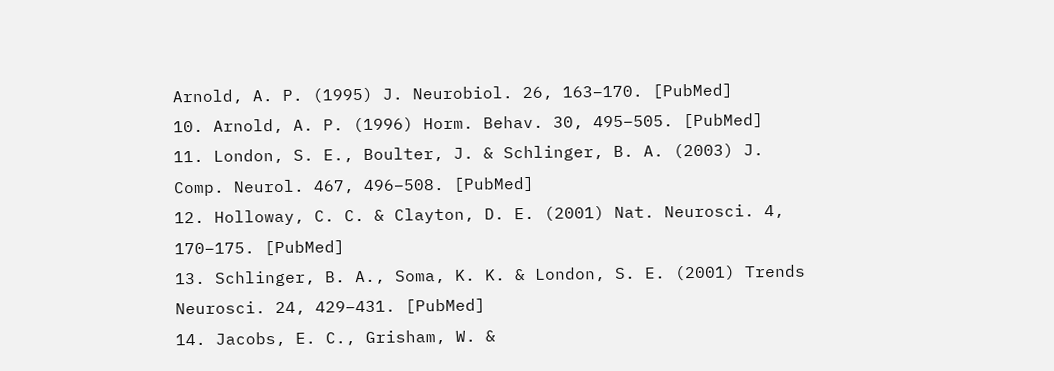Arnold, A. P. (1995) J. Neurobiol. 26, 163–170. [PubMed]
10. Arnold, A. P. (1996) Horm. Behav. 30, 495–505. [PubMed]
11. London, S. E., Boulter, J. & Schlinger, B. A. (2003) J. Comp. Neurol. 467, 496–508. [PubMed]
12. Holloway, C. C. & Clayton, D. E. (2001) Nat. Neurosci. 4, 170–175. [PubMed]
13. Schlinger, B. A., Soma, K. K. & London, S. E. (2001) Trends Neurosci. 24, 429–431. [PubMed]
14. Jacobs, E. C., Grisham, W. &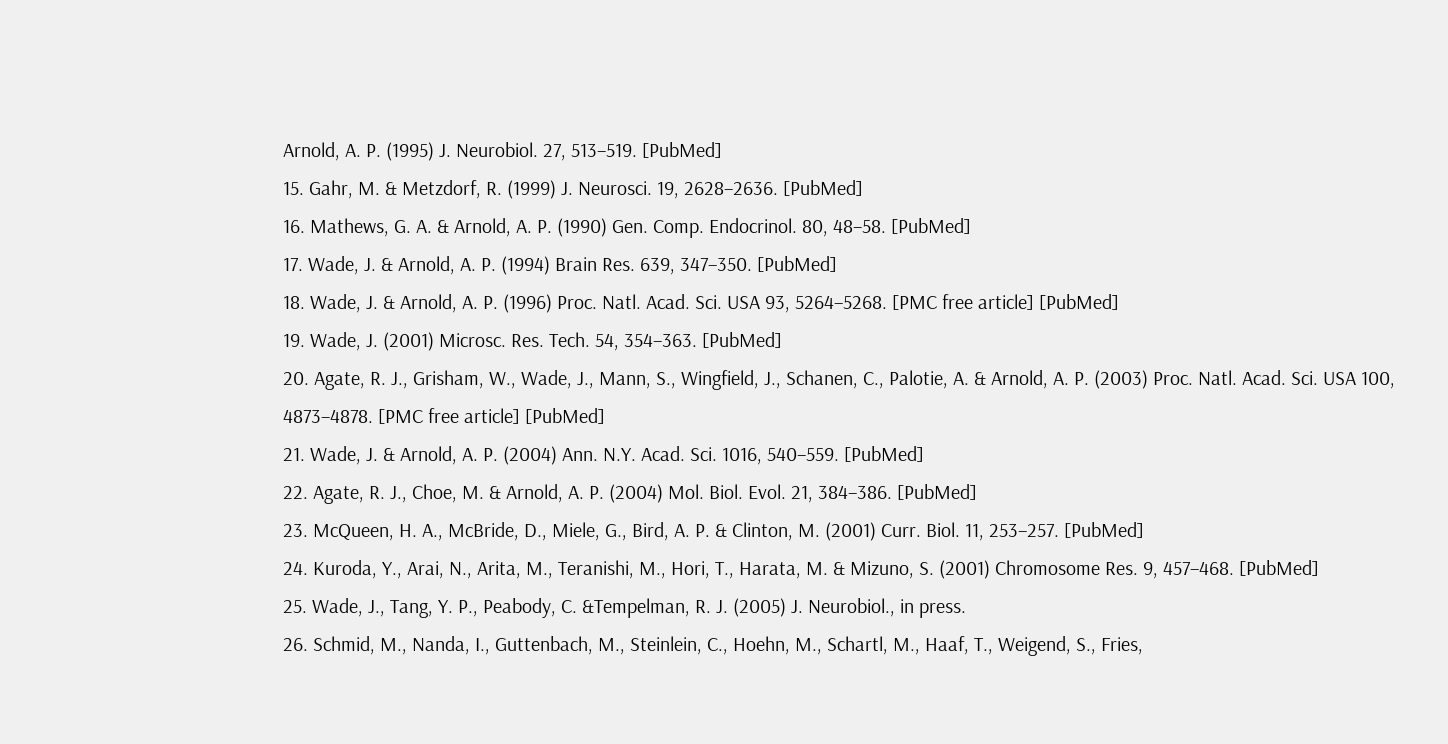Arnold, A. P. (1995) J. Neurobiol. 27, 513–519. [PubMed]
15. Gahr, M. & Metzdorf, R. (1999) J. Neurosci. 19, 2628–2636. [PubMed]
16. Mathews, G. A. & Arnold, A. P. (1990) Gen. Comp. Endocrinol. 80, 48–58. [PubMed]
17. Wade, J. & Arnold, A. P. (1994) Brain Res. 639, 347–350. [PubMed]
18. Wade, J. & Arnold, A. P. (1996) Proc. Natl. Acad. Sci. USA 93, 5264–5268. [PMC free article] [PubMed]
19. Wade, J. (2001) Microsc. Res. Tech. 54, 354–363. [PubMed]
20. Agate, R. J., Grisham, W., Wade, J., Mann, S., Wingfield, J., Schanen, C., Palotie, A. & Arnold, A. P. (2003) Proc. Natl. Acad. Sci. USA 100, 4873–4878. [PMC free article] [PubMed]
21. Wade, J. & Arnold, A. P. (2004) Ann. N.Y. Acad. Sci. 1016, 540–559. [PubMed]
22. Agate, R. J., Choe, M. & Arnold, A. P. (2004) Mol. Biol. Evol. 21, 384–386. [PubMed]
23. McQueen, H. A., McBride, D., Miele, G., Bird, A. P. & Clinton, M. (2001) Curr. Biol. 11, 253–257. [PubMed]
24. Kuroda, Y., Arai, N., Arita, M., Teranishi, M., Hori, T., Harata, M. & Mizuno, S. (2001) Chromosome Res. 9, 457–468. [PubMed]
25. Wade, J., Tang, Y. P., Peabody, C. &Tempelman, R. J. (2005) J. Neurobiol., in press.
26. Schmid, M., Nanda, I., Guttenbach, M., Steinlein, C., Hoehn, M., Schartl, M., Haaf, T., Weigend, S., Fries,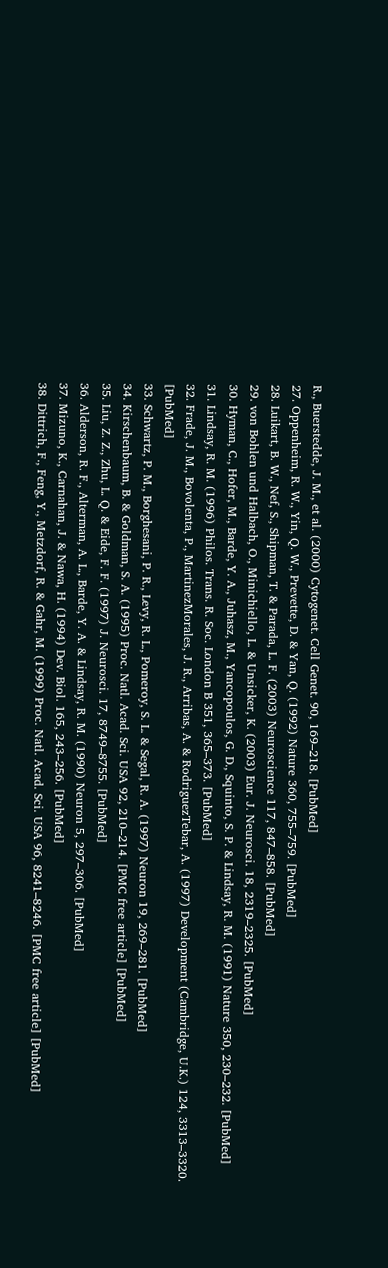R., Buerstedde, J. M., et al. (2000) Cytogenet. Cell Genet. 90, 169–218. [PubMed]
27. Oppenheim, R. W., Yin, Q. W., Prevette, D. & Yan, Q. (1992) Nature 360, 755–759. [PubMed]
28. Luikart, B. W., Nef, S., Shipman, T. & Parada, L. F. (2003) Neuroscience 117, 847–858. [PubMed]
29. von Bohlen und Halbach, O., Minichiello, L. & Unsicker, K. (2003) Eur. J. Neurosci. 18, 2319–2325. [PubMed]
30. Hyman, C., Hofer, M., Barde, Y. A., Juhasz, M., Yancopoulos, G. D., Squinto, S. P. & Lindsay, R. M. (1991) Nature 350, 230–232. [PubMed]
31. Lindsay, R. M. (1996) Philos. Trans. R. Soc. London B 351, 365–373. [PubMed]
32. Frade, J. M., Bovolenta, P., MartinezMorales, J. R., Arribas, A. & RodriguezTebar, A. (1997) Development (Cambridge, U.K.) 124, 3313–3320. [PubMed]
33. Schwartz, P. M., Borghesani, P. R., Levy, R. L., Pomeroy, S. L. & Segal, R. A. (1997) Neuron 19, 269–281. [PubMed]
34. Kirschenbaum, B. & Goldman, S. A. (1995) Proc. Natl. Acad. Sci. USA 92, 210–214. [PMC free article] [PubMed]
35. Liu, Z. Z., Zhu, L. Q. & Eide, F. F. (1997) J. Neurosci. 17, 8749–8755. [PubMed]
36. Alderson, R. F., Alterman, A. L., Barde, Y. A. & Lindsay, R. M. (1990) Neuron 5, 297–306. [PubMed]
37. Mizuno, K., Carnahan, J. & Nawa, H. (1994) Dev. Biol. 165, 243–256. [PubMed]
38. Dittrich, F., Feng, Y., Metzdorf, R. & Gahr, M. (1999) Proc. Natl. Acad. Sci. USA 96, 8241–8246. [PMC free article] [PubMed]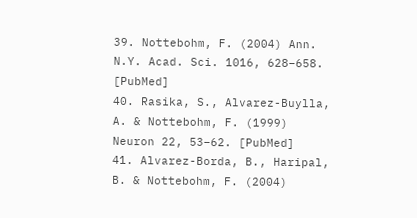39. Nottebohm, F. (2004) Ann. N.Y. Acad. Sci. 1016, 628–658. [PubMed]
40. Rasika, S., Alvarez-Buylla, A. & Nottebohm, F. (1999) Neuron 22, 53–62. [PubMed]
41. Alvarez-Borda, B., Haripal, B. & Nottebohm, F. (2004)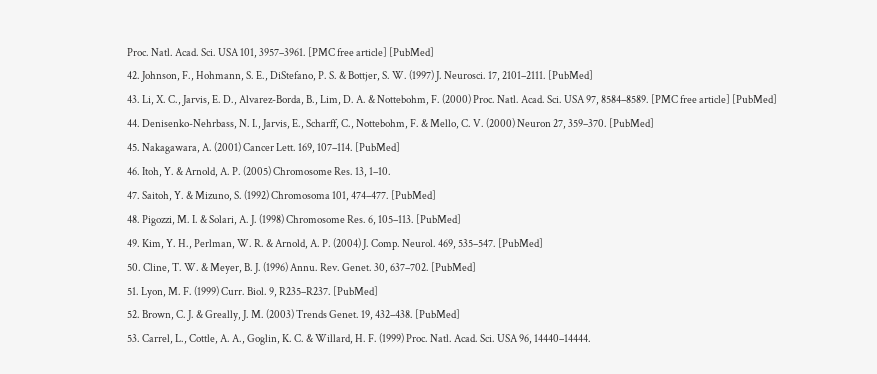Proc. Natl. Acad. Sci. USA 101, 3957–3961. [PMC free article] [PubMed]
42. Johnson, F., Hohmann, S. E., DiStefano, P. S. & Bottjer, S. W. (1997) J. Neurosci. 17, 2101–2111. [PubMed]
43. Li, X. C., Jarvis, E. D., Alvarez-Borda, B., Lim, D. A. & Nottebohm, F. (2000) Proc. Natl. Acad. Sci. USA 97, 8584–8589. [PMC free article] [PubMed]
44. Denisenko-Nehrbass, N. I., Jarvis, E., Scharff, C., Nottebohm, F. & Mello, C. V. (2000) Neuron 27, 359–370. [PubMed]
45. Nakagawara, A. (2001) Cancer Lett. 169, 107–114. [PubMed]
46. Itoh, Y. & Arnold, A. P. (2005) Chromosome Res. 13, 1–10.
47. Saitoh, Y. & Mizuno, S. (1992) Chromosoma 101, 474–477. [PubMed]
48. Pigozzi, M. I. & Solari, A. J. (1998) Chromosome Res. 6, 105–113. [PubMed]
49. Kim, Y. H., Perlman, W. R. & Arnold, A. P. (2004) J. Comp. Neurol. 469, 535–547. [PubMed]
50. Cline, T. W. & Meyer, B. J. (1996) Annu. Rev. Genet. 30, 637–702. [PubMed]
51. Lyon, M. F. (1999) Curr. Biol. 9, R235–R237. [PubMed]
52. Brown, C. J. & Greally, J. M. (2003) Trends Genet. 19, 432–438. [PubMed]
53. Carrel, L., Cottle, A. A., Goglin, K. C. & Willard, H. F. (1999) Proc. Natl. Acad. Sci. USA 96, 14440–14444.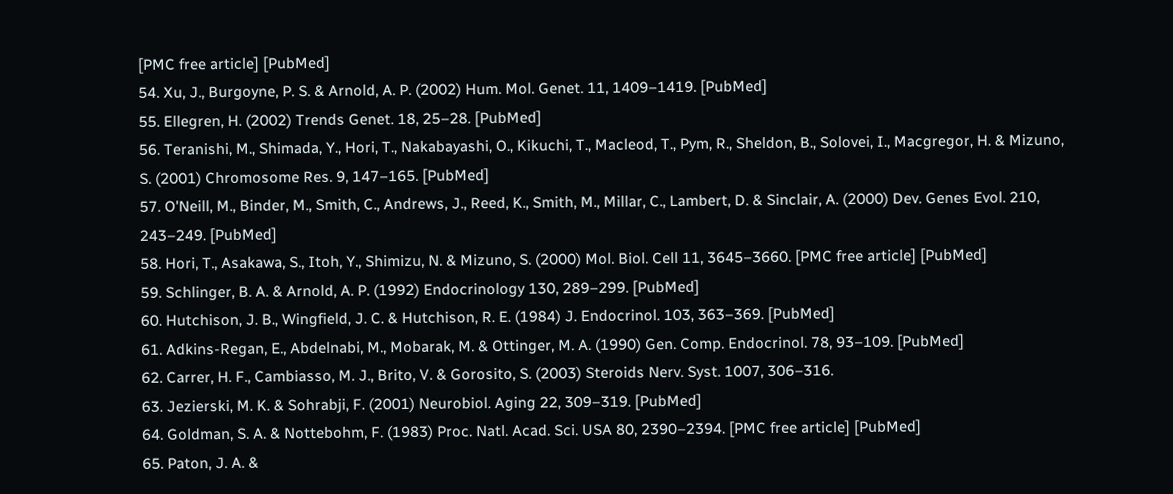[PMC free article] [PubMed]
54. Xu, J., Burgoyne, P. S. & Arnold, A. P. (2002) Hum. Mol. Genet. 11, 1409–1419. [PubMed]
55. Ellegren, H. (2002) Trends Genet. 18, 25–28. [PubMed]
56. Teranishi, M., Shimada, Y., Hori, T., Nakabayashi, O., Kikuchi, T., Macleod, T., Pym, R., Sheldon, B., Solovei, I., Macgregor, H. & Mizuno, S. (2001) Chromosome Res. 9, 147–165. [PubMed]
57. O'Neill, M., Binder, M., Smith, C., Andrews, J., Reed, K., Smith, M., Millar, C., Lambert, D. & Sinclair, A. (2000) Dev. Genes Evol. 210, 243–249. [PubMed]
58. Hori, T., Asakawa, S., Itoh, Y., Shimizu, N. & Mizuno, S. (2000) Mol. Biol. Cell 11, 3645–3660. [PMC free article] [PubMed]
59. Schlinger, B. A. & Arnold, A. P. (1992) Endocrinology 130, 289–299. [PubMed]
60. Hutchison, J. B., Wingfield, J. C. & Hutchison, R. E. (1984) J. Endocrinol. 103, 363–369. [PubMed]
61. Adkins-Regan, E., Abdelnabi, M., Mobarak, M. & Ottinger, M. A. (1990) Gen. Comp. Endocrinol. 78, 93–109. [PubMed]
62. Carrer, H. F., Cambiasso, M. J., Brito, V. & Gorosito, S. (2003) Steroids Nerv. Syst. 1007, 306–316.
63. Jezierski, M. K. & Sohrabji, F. (2001) Neurobiol. Aging 22, 309–319. [PubMed]
64. Goldman, S. A. & Nottebohm, F. (1983) Proc. Natl. Acad. Sci. USA 80, 2390–2394. [PMC free article] [PubMed]
65. Paton, J. A. &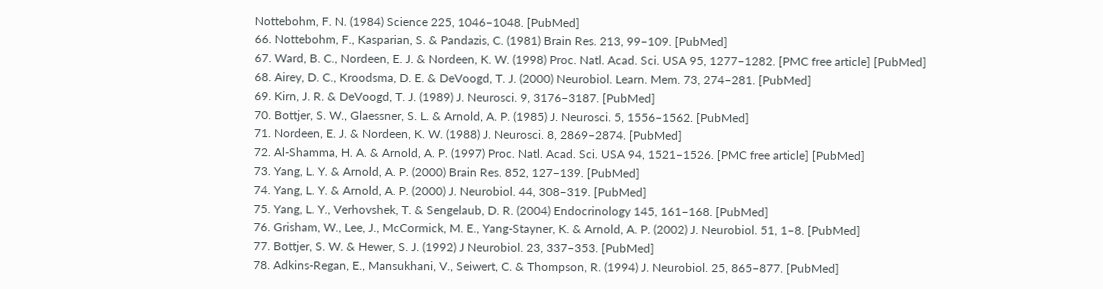Nottebohm, F. N. (1984) Science 225, 1046–1048. [PubMed]
66. Nottebohm, F., Kasparian, S. & Pandazis, C. (1981) Brain Res. 213, 99–109. [PubMed]
67. Ward, B. C., Nordeen, E. J. & Nordeen, K. W. (1998) Proc. Natl. Acad. Sci. USA 95, 1277–1282. [PMC free article] [PubMed]
68. Airey, D. C., Kroodsma, D. E. & DeVoogd, T. J. (2000) Neurobiol. Learn. Mem. 73, 274–281. [PubMed]
69. Kirn, J. R. & DeVoogd, T. J. (1989) J. Neurosci. 9, 3176–3187. [PubMed]
70. Bottjer, S. W., Glaessner, S. L. & Arnold, A. P. (1985) J. Neurosci. 5, 1556–1562. [PubMed]
71. Nordeen, E. J. & Nordeen, K. W. (1988) J. Neurosci. 8, 2869–2874. [PubMed]
72. Al-Shamma, H. A. & Arnold, A. P. (1997) Proc. Natl. Acad. Sci. USA 94, 1521–1526. [PMC free article] [PubMed]
73. Yang, L. Y. & Arnold, A. P. (2000) Brain Res. 852, 127–139. [PubMed]
74. Yang, L. Y. & Arnold, A. P. (2000) J. Neurobiol. 44, 308–319. [PubMed]
75. Yang, L. Y., Verhovshek, T. & Sengelaub, D. R. (2004) Endocrinology 145, 161–168. [PubMed]
76. Grisham, W., Lee, J., McCormick, M. E., Yang-Stayner, K. & Arnold, A. P. (2002) J. Neurobiol. 51, 1–8. [PubMed]
77. Bottjer, S. W. & Hewer, S. J. (1992) J Neurobiol. 23, 337–353. [PubMed]
78. Adkins-Regan, E., Mansukhani, V., Seiwert, C. & Thompson, R. (1994) J. Neurobiol. 25, 865–877. [PubMed]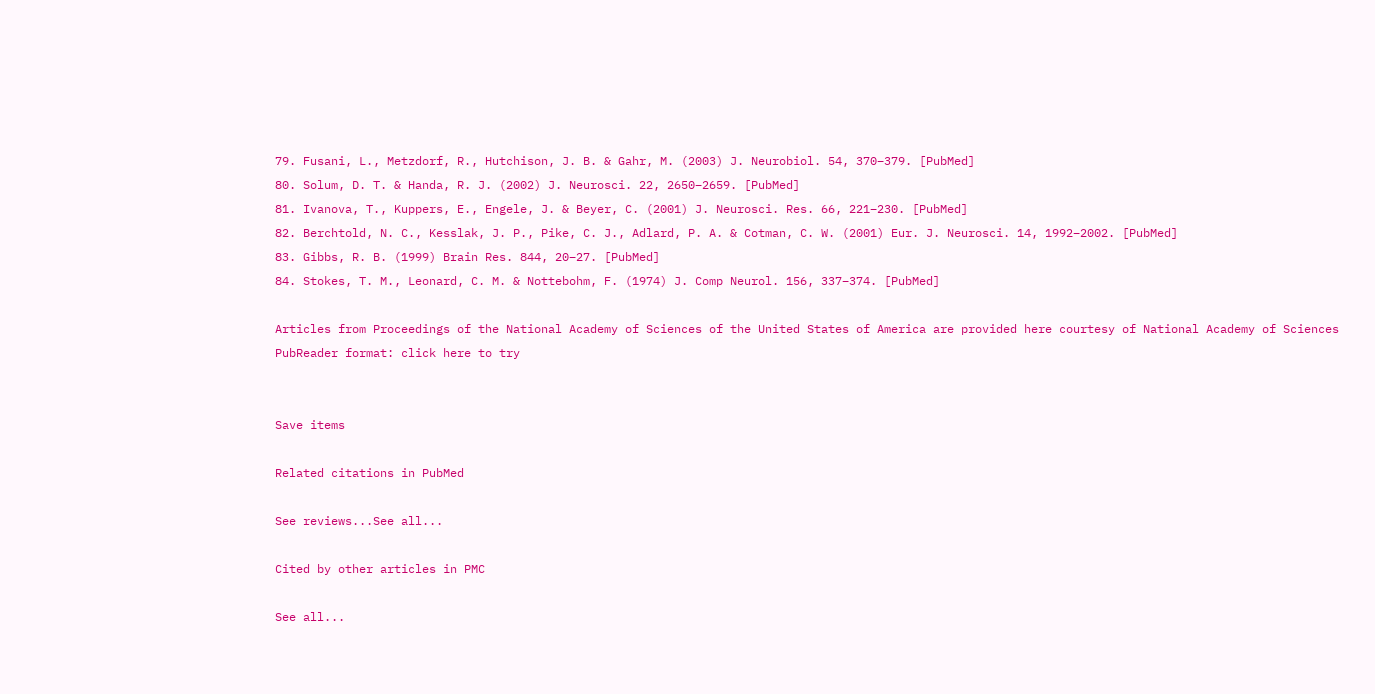79. Fusani, L., Metzdorf, R., Hutchison, J. B. & Gahr, M. (2003) J. Neurobiol. 54, 370–379. [PubMed]
80. Solum, D. T. & Handa, R. J. (2002) J. Neurosci. 22, 2650–2659. [PubMed]
81. Ivanova, T., Kuppers, E., Engele, J. & Beyer, C. (2001) J. Neurosci. Res. 66, 221–230. [PubMed]
82. Berchtold, N. C., Kesslak, J. P., Pike, C. J., Adlard, P. A. & Cotman, C. W. (2001) Eur. J. Neurosci. 14, 1992–2002. [PubMed]
83. Gibbs, R. B. (1999) Brain Res. 844, 20–27. [PubMed]
84. Stokes, T. M., Leonard, C. M. & Nottebohm, F. (1974) J. Comp Neurol. 156, 337–374. [PubMed]

Articles from Proceedings of the National Academy of Sciences of the United States of America are provided here courtesy of National Academy of Sciences
PubReader format: click here to try


Save items

Related citations in PubMed

See reviews...See all...

Cited by other articles in PMC

See all...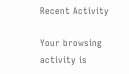Recent Activity

Your browsing activity is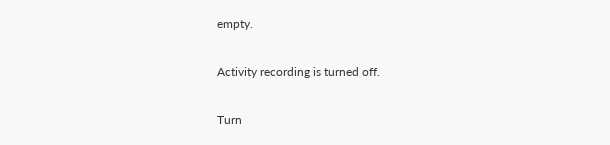empty.

Activity recording is turned off.

Turn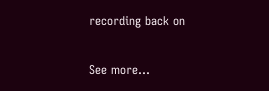recording back on

See more...